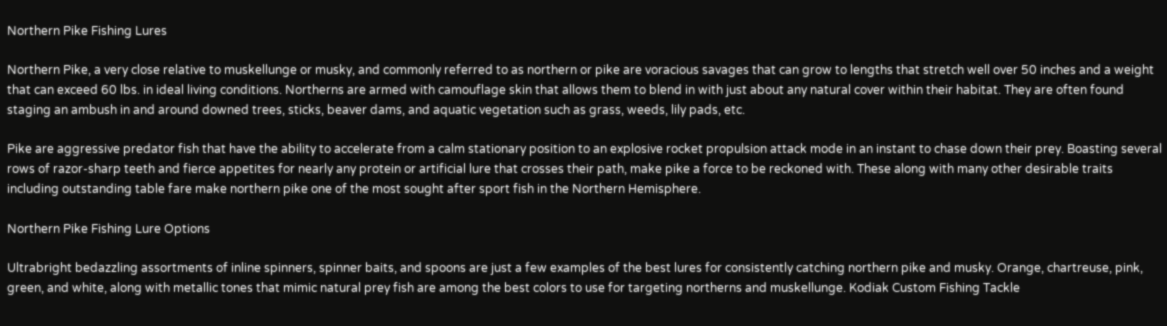Northern Pike Fishing Lures

Northern Pike, a very close relative to muskellunge or musky, and commonly referred to as northern or pike are voracious savages that can grow to lengths that stretch well over 50 inches and a weight that can exceed 60 lbs. in ideal living conditions. Northerns are armed with camouflage skin that allows them to blend in with just about any natural cover within their habitat. They are often found staging an ambush in and around downed trees, sticks, beaver dams, and aquatic vegetation such as grass, weeds, lily pads, etc.

Pike are aggressive predator fish that have the ability to accelerate from a calm stationary position to an explosive rocket propulsion attack mode in an instant to chase down their prey. Boasting several rows of razor-sharp teeth and fierce appetites for nearly any protein or artificial lure that crosses their path, make pike a force to be reckoned with. These along with many other desirable traits including outstanding table fare make northern pike one of the most sought after sport fish in the Northern Hemisphere.

Northern Pike Fishing Lure Options

Ultrabright bedazzling assortments of inline spinners, spinner baits, and spoons are just a few examples of the best lures for consistently catching northern pike and musky. Orange, chartreuse, pink, green, and white, along with metallic tones that mimic natural prey fish are among the best colors to use for targeting northerns and muskellunge. Kodiak Custom Fishing Tackle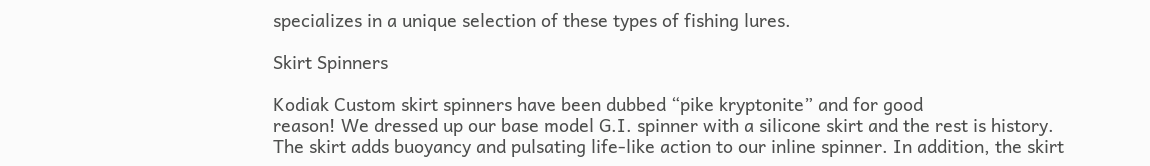specializes in a unique selection of these types of fishing lures.

Skirt Spinners

Kodiak Custom skirt spinners have been dubbed “pike kryptonite” and for good
reason! We dressed up our base model G.I. spinner with a silicone skirt and the rest is history.
The skirt adds buoyancy and pulsating life-like action to our inline spinner. In addition, the skirt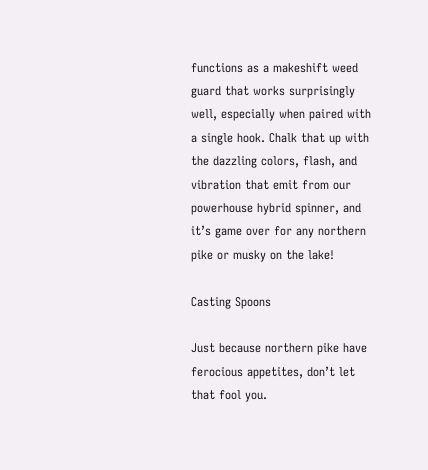functions as a makeshift weed guard that works surprisingly well, especially when paired with a single hook. Chalk that up with the dazzling colors, flash, and vibration that emit from our powerhouse hybrid spinner, and it’s game over for any northern pike or musky on the lake!

Casting Spoons

Just because northern pike have ferocious appetites, don’t let that fool you.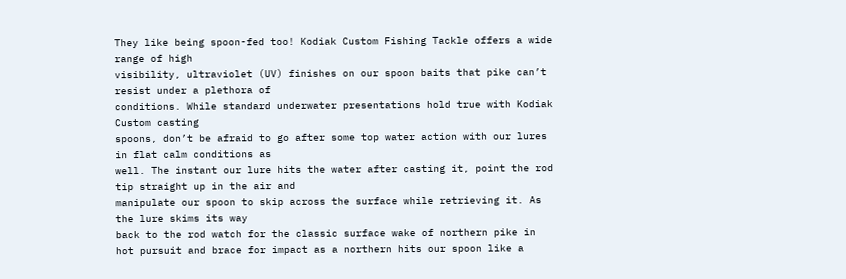They like being spoon-fed too! Kodiak Custom Fishing Tackle offers a wide range of high
visibility, ultraviolet (UV) finishes on our spoon baits that pike can’t resist under a plethora of
conditions. While standard underwater presentations hold true with Kodiak Custom casting
spoons, don’t be afraid to go after some top water action with our lures in flat calm conditions as
well. The instant our lure hits the water after casting it, point the rod tip straight up in the air and
manipulate our spoon to skip across the surface while retrieving it. As the lure skims its way
back to the rod watch for the classic surface wake of northern pike in hot pursuit and brace for impact as a northern hits our spoon like a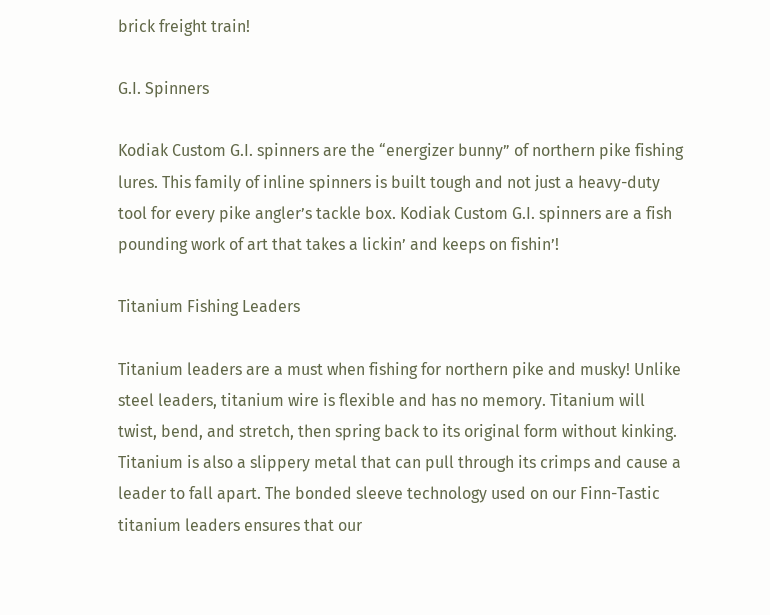brick freight train!

G.I. Spinners

Kodiak Custom G.I. spinners are the “energizer bunny” of northern pike fishing
lures. This family of inline spinners is built tough and not just a heavy-duty tool for every pike angler’s tackle box. Kodiak Custom G.I. spinners are a fish pounding work of art that takes a lickin’ and keeps on fishin’!

Titanium Fishing Leaders

Titanium leaders are a must when fishing for northern pike and musky! Unlike steel leaders, titanium wire is flexible and has no memory. Titanium will twist, bend, and stretch, then spring back to its original form without kinking. Titanium is also a slippery metal that can pull through its crimps and cause a leader to fall apart. The bonded sleeve technology used on our Finn-Tastic titanium leaders ensures that our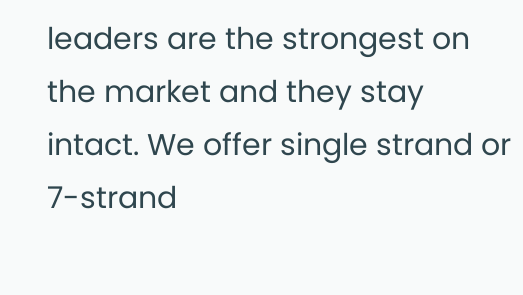leaders are the strongest on the market and they stay intact. We offer single strand or 7-strand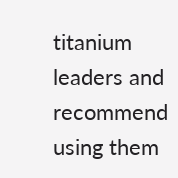titanium leaders and recommend using them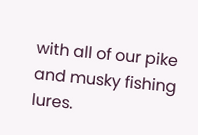with all of our pike and musky fishing lures.